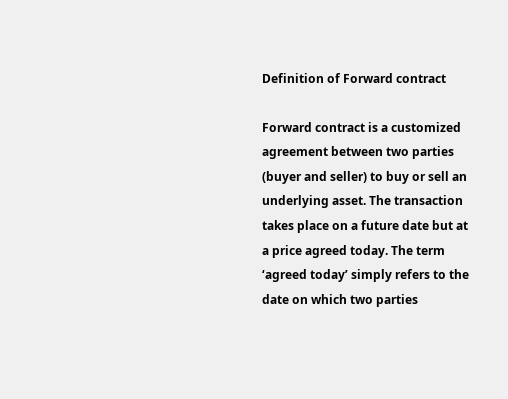Definition of Forward contract

Forward contract is a customized agreement between two parties (buyer and seller) to buy or sell an underlying asset. The transaction takes place on a future date but at a price agreed today. The term ‘agreed today’ simply refers to the date on which two parties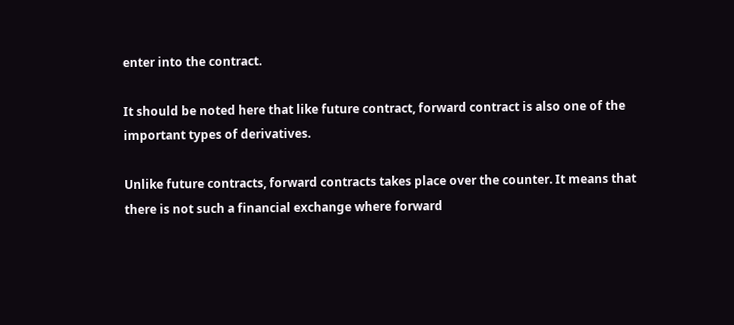enter into the contract.

It should be noted here that like future contract, forward contract is also one of the important types of derivatives.

Unlike future contracts, forward contracts takes place over the counter. It means that there is not such a financial exchange where forward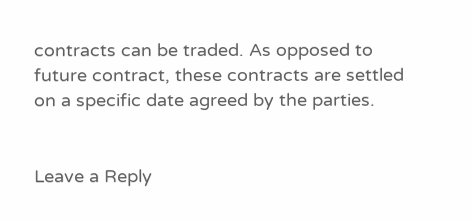contracts can be traded. As opposed to future contract, these contracts are settled on a specific date agreed by the parties.


Leave a Reply